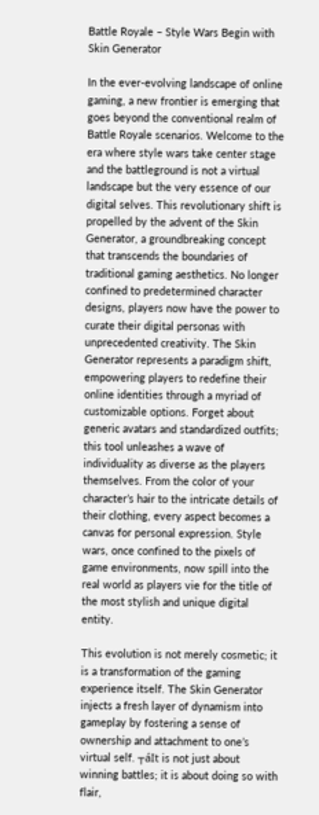Battle Royale – Style Wars Begin with Skin Generator

In the ever-evolving landscape of online gaming, a new frontier is emerging that goes beyond the conventional realm of Battle Royale scenarios. Welcome to the era where style wars take center stage and the battleground is not a virtual landscape but the very essence of our digital selves. This revolutionary shift is propelled by the advent of the Skin Generator, a groundbreaking concept that transcends the boundaries of traditional gaming aesthetics. No longer confined to predetermined character designs, players now have the power to curate their digital personas with unprecedented creativity. The Skin Generator represents a paradigm shift, empowering players to redefine their online identities through a myriad of customizable options. Forget about generic avatars and standardized outfits; this tool unleashes a wave of individuality as diverse as the players themselves. From the color of your character’s hair to the intricate details of their clothing, every aspect becomes a canvas for personal expression. Style wars, once confined to the pixels of game environments, now spill into the real world as players vie for the title of the most stylish and unique digital entity.

This evolution is not merely cosmetic; it is a transformation of the gaming experience itself. The Skin Generator injects a fresh layer of dynamism into gameplay by fostering a sense of ownership and attachment to one’s virtual self. ┬áIt is not just about winning battles; it is about doing so with flair,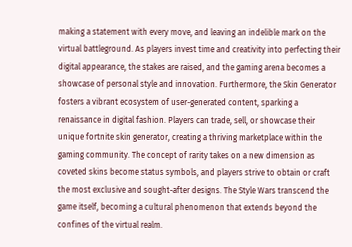making a statement with every move, and leaving an indelible mark on the virtual battleground. As players invest time and creativity into perfecting their digital appearance, the stakes are raised, and the gaming arena becomes a showcase of personal style and innovation. Furthermore, the Skin Generator fosters a vibrant ecosystem of user-generated content, sparking a renaissance in digital fashion. Players can trade, sell, or showcase their unique fortnite skin generator, creating a thriving marketplace within the gaming community. The concept of rarity takes on a new dimension as coveted skins become status symbols, and players strive to obtain or craft the most exclusive and sought-after designs. The Style Wars transcend the game itself, becoming a cultural phenomenon that extends beyond the confines of the virtual realm.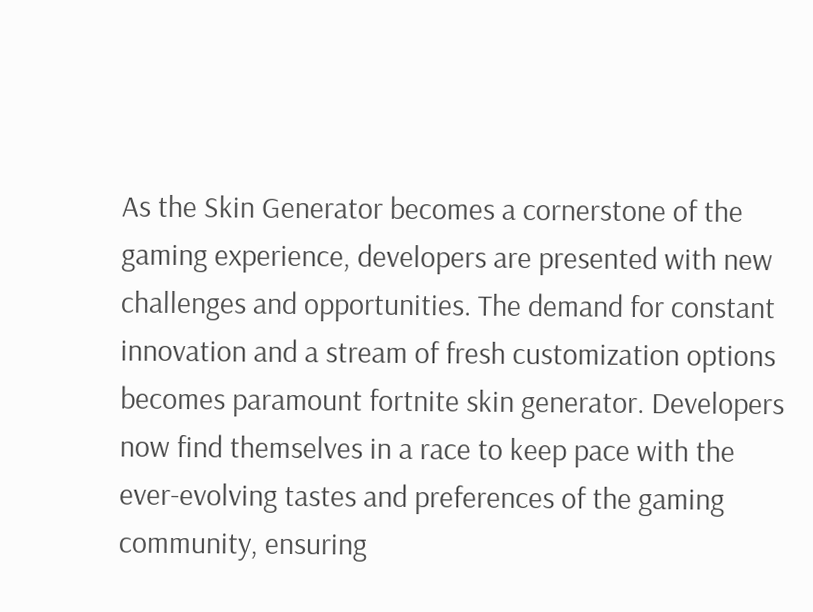As the Skin Generator becomes a cornerstone of the gaming experience, developers are presented with new challenges and opportunities. The demand for constant innovation and a stream of fresh customization options becomes paramount fortnite skin generator. Developers now find themselves in a race to keep pace with the ever-evolving tastes and preferences of the gaming community, ensuring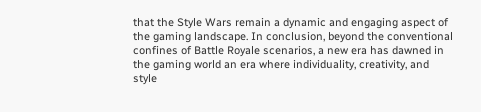that the Style Wars remain a dynamic and engaging aspect of the gaming landscape. In conclusion, beyond the conventional confines of Battle Royale scenarios, a new era has dawned in the gaming world an era where individuality, creativity, and style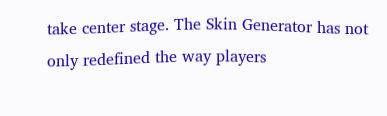take center stage. The Skin Generator has not only redefined the way players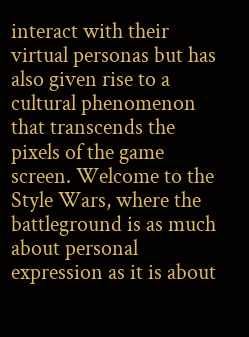interact with their virtual personas but has also given rise to a cultural phenomenon that transcends the pixels of the game screen. Welcome to the Style Wars, where the battleground is as much about personal expression as it is about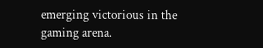emerging victorious in the gaming arena.